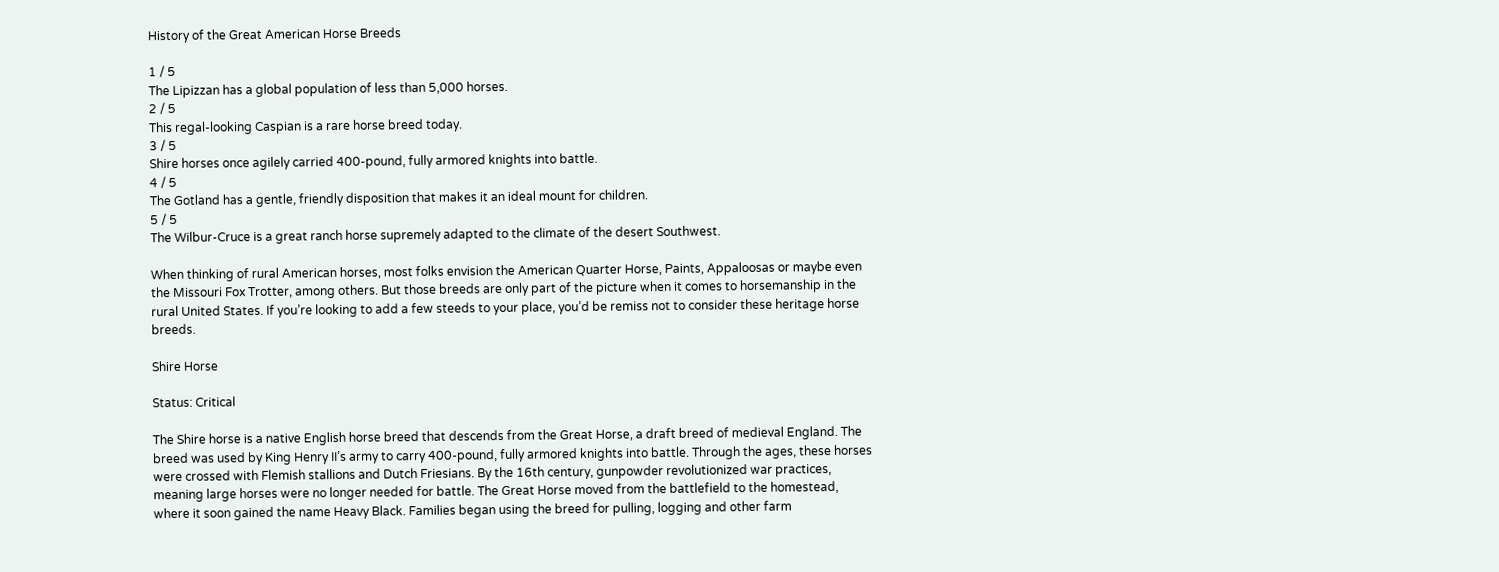History of the Great American Horse Breeds

1 / 5
The Lipizzan has a global population of less than 5,000 horses.
2 / 5
This regal-looking Caspian is a rare horse breed today.
3 / 5
Shire horses once agilely carried 400-pound, fully armored knights into battle.
4 / 5
The Gotland has a gentle, friendly disposition that makes it an ideal mount for children.
5 / 5
The Wilbur-Cruce is a great ranch horse supremely adapted to the climate of the desert Southwest.

When thinking of rural American horses, most folks envision the American Quarter Horse, Paints, Appaloosas or maybe even the Missouri Fox Trotter, among others. But those breeds are only part of the picture when it comes to horsemanship in the rural United States. If you’re looking to add a few steeds to your place, you’d be remiss not to consider these heritage horse breeds.

Shire Horse

Status: Critical

The Shire horse is a native English horse breed that descends from the Great Horse, a draft breed of medieval England. The breed was used by King Henry II’s army to carry 400-pound, fully armored knights into battle. Through the ages, these horses were crossed with Flemish stallions and Dutch Friesians. By the 16th century, gunpowder revolutionized war practices, meaning large horses were no longer needed for battle. The Great Horse moved from the battlefield to the homestead, where it soon gained the name Heavy Black. Families began using the breed for pulling, logging and other farm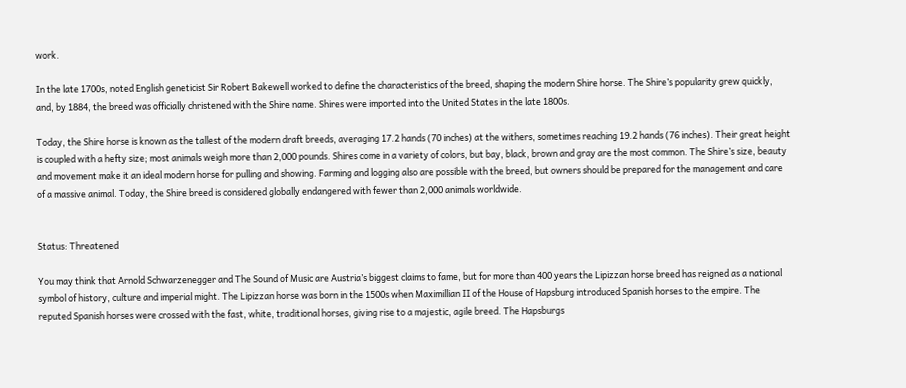work.

In the late 1700s, noted English geneticist Sir Robert Bakewell worked to define the characteristics of the breed, shaping the modern Shire horse. The Shire’s popularity grew quickly, and, by 1884, the breed was officially christened with the Shire name. Shires were imported into the United States in the late 1800s.

Today, the Shire horse is known as the tallest of the modern draft breeds, averaging 17.2 hands (70 inches) at the withers, sometimes reaching 19.2 hands (76 inches). Their great height is coupled with a hefty size; most animals weigh more than 2,000 pounds. Shires come in a variety of colors, but bay, black, brown and gray are the most common. The Shire’s size, beauty and movement make it an ideal modern horse for pulling and showing. Farming and logging also are possible with the breed, but owners should be prepared for the management and care of a massive animal. Today, the Shire breed is considered globally endangered with fewer than 2,000 animals worldwide.


Status: Threatened

You may think that Arnold Schwarzenegger and The Sound of Music are Austria’s biggest claims to fame, but for more than 400 years the Lipizzan horse breed has reigned as a national symbol of history, culture and imperial might. The Lipizzan horse was born in the 1500s when Maximillian II of the House of Hapsburg introduced Spanish horses to the empire. The reputed Spanish horses were crossed with the fast, white, traditional horses, giving rise to a majestic, agile breed. The Hapsburgs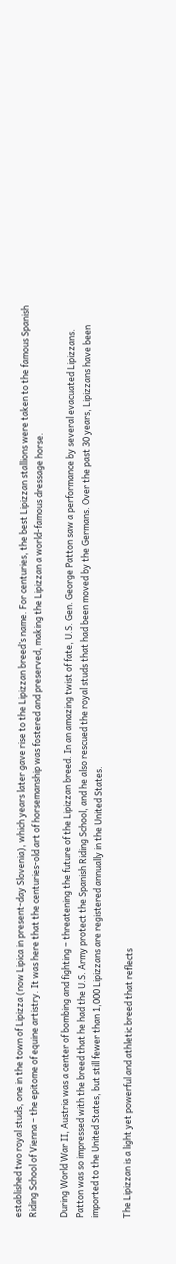established two royal studs, one in the town of Lipizza (now Lipica in present-day Slovenia), which years later gave rise to the Lipizzan breed’s name. For centuries, the best Lipizzan stallions were taken to the famous Spanish Riding School of Vienna – the epitome of equine artistry. It was here that the centuries-old art of horsemanship was fostered and preserved, making the Lipizzan a world-famous dressage horse.

During World War II, Austria was a center of bombing and fighting – threatening the future of the Lipizzan breed. In an amazing twist of fate, U.S. Gen. George Patton saw a performance by several evacuated Lipizzans. Patton was so impressed with the breed that he had the U.S. Army protect the Spanish Riding School, and he also rescued the royal studs that had been moved by the Germans. Over the past 30 years, Lipizzans have been imported to the United States, but still fewer than 1,000 Lipizzans are registered annually in the United States.

The Lipizzan is a light yet powerful and athletic breed that reflects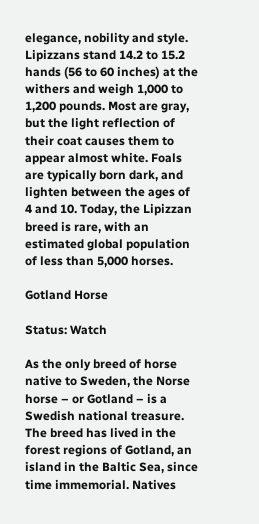elegance, nobility and style. Lipizzans stand 14.2 to 15.2 hands (56 to 60 inches) at the withers and weigh 1,000 to 1,200 pounds. Most are gray, but the light reflection of their coat causes them to appear almost white. Foals are typically born dark, and lighten between the ages of 4 and 10. Today, the Lipizzan breed is rare, with an estimated global population of less than 5,000 horses.

Gotland Horse

Status: Watch

As the only breed of horse native to Sweden, the Norse horse – or Gotland – is a Swedish national treasure. The breed has lived in the forest regions of Gotland, an island in the Baltic Sea, since time immemorial. Natives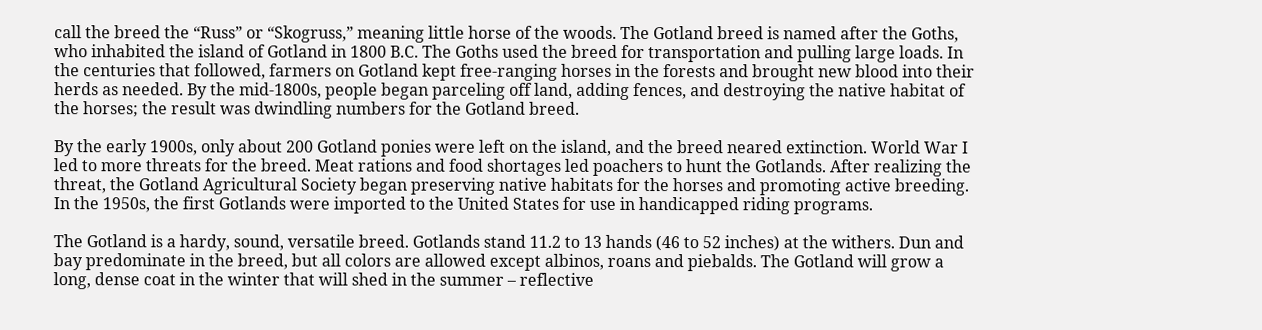call the breed the “Russ” or “Skogruss,” meaning little horse of the woods. The Gotland breed is named after the Goths, who inhabited the island of Gotland in 1800 B.C. The Goths used the breed for transportation and pulling large loads. In the centuries that followed, farmers on Gotland kept free-ranging horses in the forests and brought new blood into their herds as needed. By the mid-1800s, people began parceling off land, adding fences, and destroying the native habitat of the horses; the result was dwindling numbers for the Gotland breed.

By the early 1900s, only about 200 Gotland ponies were left on the island, and the breed neared extinction. World War I led to more threats for the breed. Meat rations and food shortages led poachers to hunt the Gotlands. After realizing the threat, the Gotland Agricultural Society began preserving native habitats for the horses and promoting active breeding. In the 1950s, the first Gotlands were imported to the United States for use in handicapped riding programs.

The Gotland is a hardy, sound, versatile breed. Gotlands stand 11.2 to 13 hands (46 to 52 inches) at the withers. Dun and bay predominate in the breed, but all colors are allowed except albinos, roans and piebalds. The Gotland will grow a long, dense coat in the winter that will shed in the summer – reflective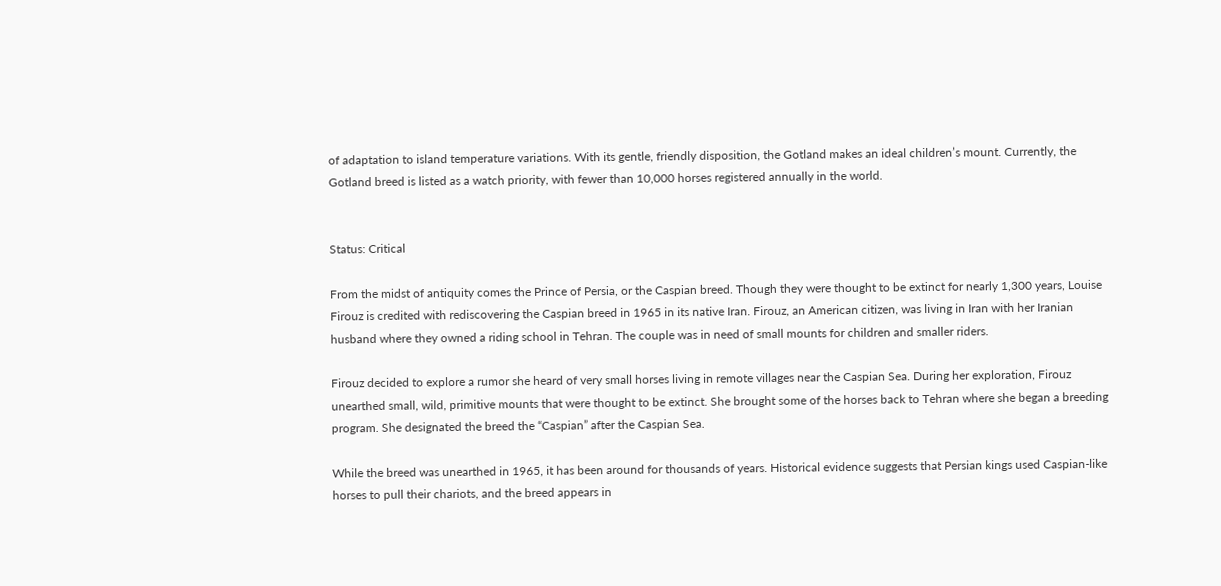of adaptation to island temperature variations. With its gentle, friendly disposition, the Gotland makes an ideal children’s mount. Currently, the Gotland breed is listed as a watch priority, with fewer than 10,000 horses registered annually in the world.


Status: Critical

From the midst of antiquity comes the Prince of Persia, or the Caspian breed. Though they were thought to be extinct for nearly 1,300 years, Louise Firouz is credited with rediscovering the Caspian breed in 1965 in its native Iran. Firouz, an American citizen, was living in Iran with her Iranian husband where they owned a riding school in Tehran. The couple was in need of small mounts for children and smaller riders.

Firouz decided to explore a rumor she heard of very small horses living in remote villages near the Caspian Sea. During her exploration, Firouz unearthed small, wild, primitive mounts that were thought to be extinct. She brought some of the horses back to Tehran where she began a breeding program. She designated the breed the “Caspian” after the Caspian Sea.

While the breed was unearthed in 1965, it has been around for thousands of years. Historical evidence suggests that Persian kings used Caspian-like horses to pull their chariots, and the breed appears in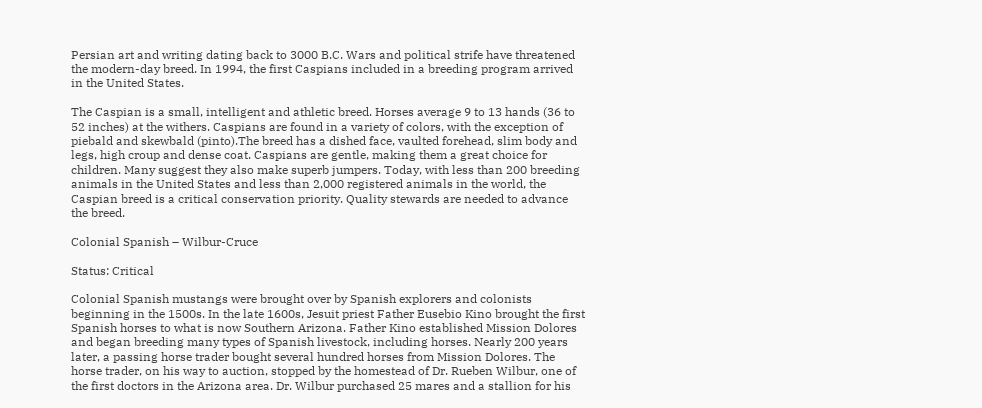Persian art and writing dating back to 3000 B.C. Wars and political strife have threatened the modern-day breed. In 1994, the first Caspians included in a breeding program arrived in the United States.

The Caspian is a small, intelligent and athletic breed. Horses average 9 to 13 hands (36 to 52 inches) at the withers. Caspians are found in a variety of colors, with the exception of piebald and skewbald (pinto).The breed has a dished face, vaulted forehead, slim body and legs, high croup and dense coat. Caspians are gentle, making them a great choice for children. Many suggest they also make superb jumpers. Today, with less than 200 breeding animals in the United States and less than 2,000 registered animals in the world, the Caspian breed is a critical conservation priority. Quality stewards are needed to advance the breed.

Colonial Spanish – Wilbur-Cruce

Status: Critical

Colonial Spanish mustangs were brought over by Spanish explorers and colonists beginning in the 1500s. In the late 1600s, Jesuit priest Father Eusebio Kino brought the first Spanish horses to what is now Southern Arizona. Father Kino established Mission Dolores and began breeding many types of Spanish livestock, including horses. Nearly 200 years later, a passing horse trader bought several hundred horses from Mission Dolores. The horse trader, on his way to auction, stopped by the homestead of Dr. Rueben Wilbur, one of the first doctors in the Arizona area. Dr. Wilbur purchased 25 mares and a stallion for his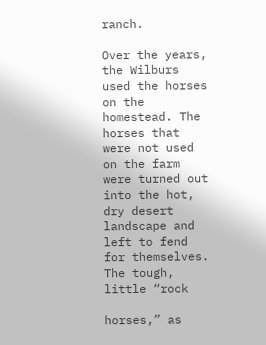ranch.

Over the years, the Wilburs used the horses on the homestead. The horses that were not used on the farm were turned out into the hot, dry desert landscape and left to fend for themselves. The tough, little “rock

horses,” as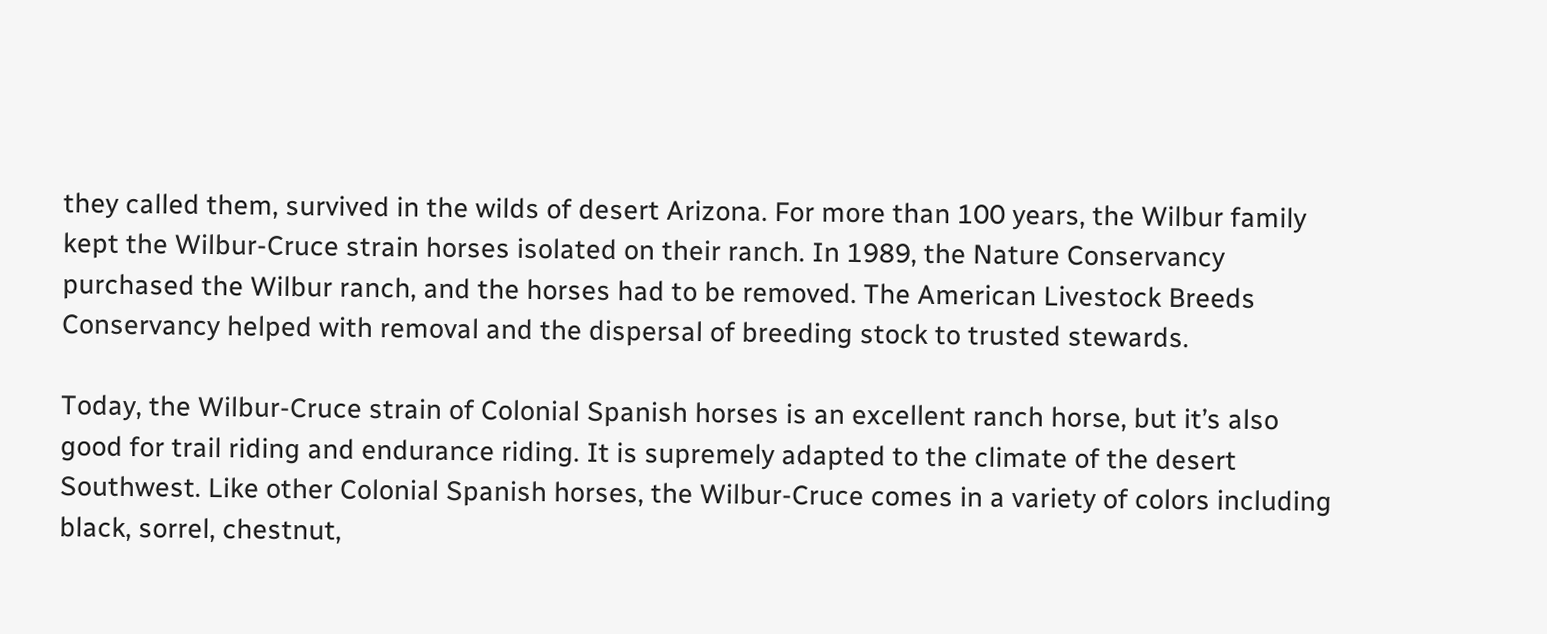they called them, survived in the wilds of desert Arizona. For more than 100 years, the Wilbur family kept the Wilbur-Cruce strain horses isolated on their ranch. In 1989, the Nature Conservancy purchased the Wilbur ranch, and the horses had to be removed. The American Livestock Breeds Conservancy helped with removal and the dispersal of breeding stock to trusted stewards.

Today, the Wilbur-Cruce strain of Colonial Spanish horses is an excellent ranch horse, but it’s also good for trail riding and endurance riding. It is supremely adapted to the climate of the desert Southwest. Like other Colonial Spanish horses, the Wilbur-Cruce comes in a variety of colors including black, sorrel, chestnut,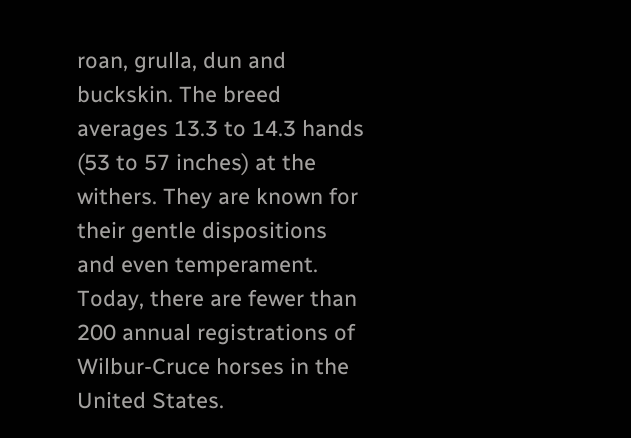roan, grulla, dun and buckskin. The breed averages 13.3 to 14.3 hands (53 to 57 inches) at the withers. They are known for their gentle dispositions and even temperament. Today, there are fewer than 200 annual registrations of Wilbur-Cruce horses in the United States.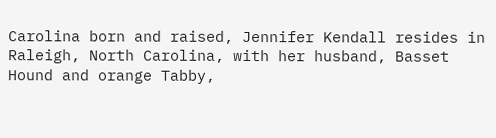Carolina born and raised, Jennifer Kendall resides in Raleigh, North Carolina, with her husband, Basset Hound and orange Tabby,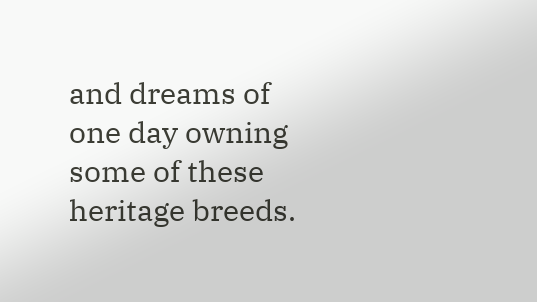and dreams of one day owning some of these heritage breeds.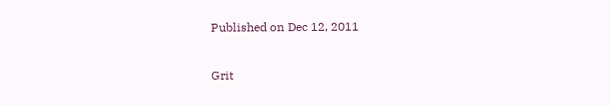Published on Dec 12, 2011

Grit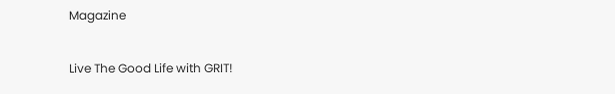Magazine

Live The Good Life with GRIT!